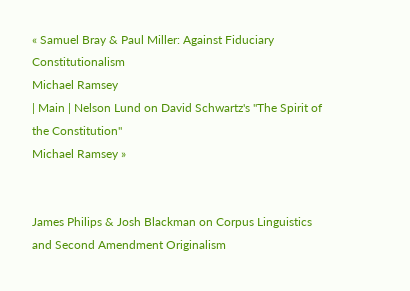« Samuel Bray & Paul Miller: Against Fiduciary Constitutionalism
Michael Ramsey
| Main | Nelson Lund on David Schwartz's "The Spirit of the Constitution"
Michael Ramsey »


James Philips & Josh Blackman on Corpus Linguistics and Second Amendment Originalism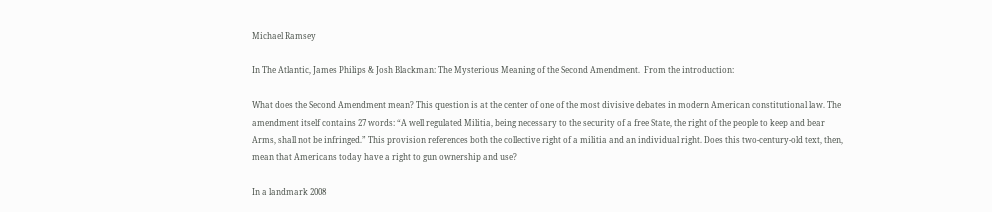Michael Ramsey

In The Atlantic, James Philips & Josh Blackman: The Mysterious Meaning of the Second Amendment.  From the introduction:

What does the Second Amendment mean? This question is at the center of one of the most divisive debates in modern American constitutional law. The amendment itself contains 27 words: “A well regulated Militia, being necessary to the security of a free State, the right of the people to keep and bear Arms, shall not be infringed.” This provision references both the collective right of a militia and an individual right. Does this two-century-old text, then, mean that Americans today have a right to gun ownership and use?

In a landmark 2008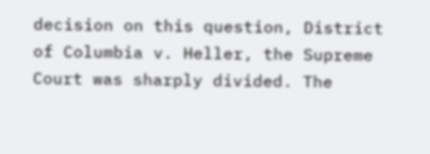decision on this question, District of Columbia v. Heller, the Supreme Court was sharply divided. The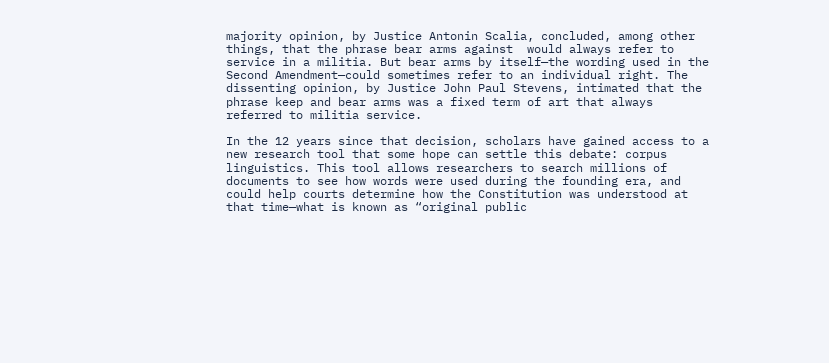majority opinion, by Justice Antonin Scalia, concluded, among other things, that the phrase bear arms against  would always refer to service in a militia. But bear arms by itself—the wording used in the Second Amendment—could sometimes refer to an individual right. The dissenting opinion, by Justice John Paul Stevens, intimated that the phrase keep and bear arms was a fixed term of art that always referred to militia service.

In the 12 years since that decision, scholars have gained access to a new research tool that some hope can settle this debate: corpus linguistics. This tool allows researchers to search millions of documents to see how words were used during the founding era, and could help courts determine how the Constitution was understood at that time—what is known as “original public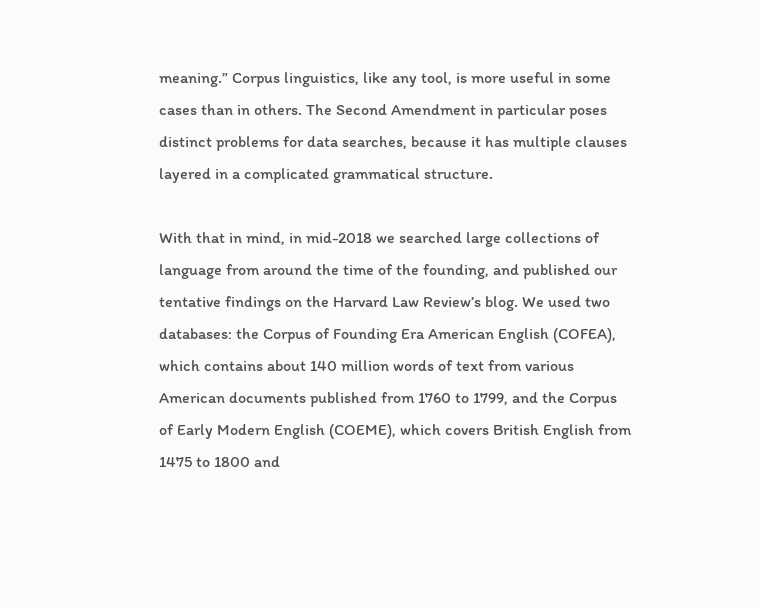meaning.” Corpus linguistics, like any tool, is more useful in some cases than in others. The Second Amendment in particular poses distinct problems for data searches, because it has multiple clauses layered in a complicated grammatical structure.

With that in mind, in mid-2018 we searched large collections of language from around the time of the founding, and published our tentative findings on the Harvard Law Review’s blog. We used two databases: the Corpus of Founding Era American English (COFEA), which contains about 140 million words of text from various American documents published from 1760 to 1799, and the Corpus of Early Modern English (COEME), which covers British English from 1475 to 1800 and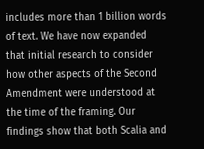includes more than 1 billion words of text. We have now expanded that initial research to consider how other aspects of the Second Amendment were understood at the time of the framing. Our findings show that both Scalia and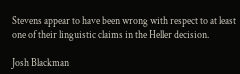Stevens appear to have been wrong with respect to at least one of their linguistic claims in the Heller decision.

Josh Blackman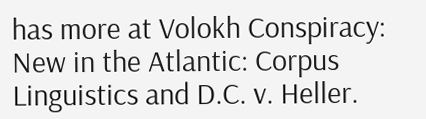has more at Volokh Conspiracy: New in the Atlantic: Corpus Linguistics and D.C. v. Heller.